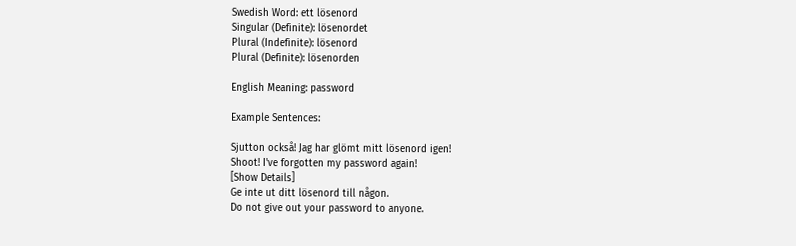Swedish Word: ett lösenord
Singular (Definite): lösenordet
Plural (Indefinite): lösenord
Plural (Definite): lösenorden

English Meaning: password

Example Sentences:

Sjutton också! Jag har glömt mitt lösenord igen!
Shoot! I've forgotten my password again!
[Show Details]
Ge inte ut ditt lösenord till någon.
Do not give out your password to anyone.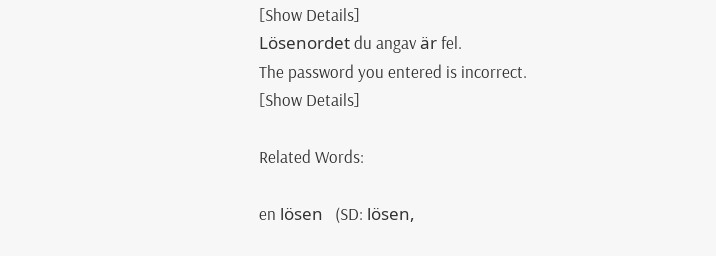[Show Details]
Lösenordet du angav är fel.
The password you entered is incorrect.
[Show Details]

Related Words:

en lösen   (SD: lösen,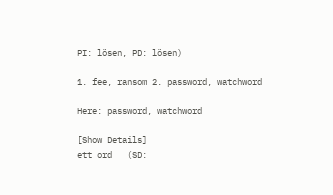PI: lösen, PD: lösen)

1. fee, ransom 2. password, watchword

Here: password, watchword

[Show Details]
ett ord   (SD: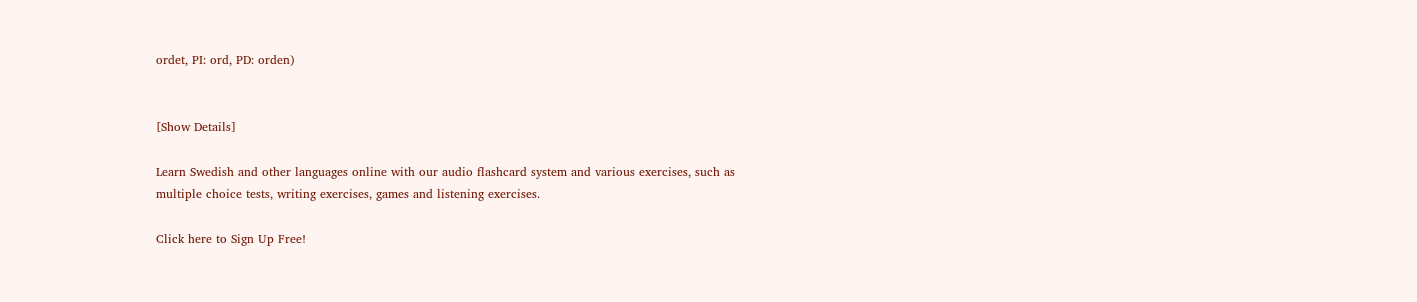ordet, PI: ord, PD: orden)


[Show Details]

Learn Swedish and other languages online with our audio flashcard system and various exercises, such as multiple choice tests, writing exercises, games and listening exercises.

Click here to Sign Up Free!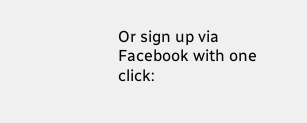Or sign up via Facebook with one click: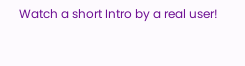Watch a short Intro by a real user!